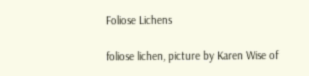Foliose Lichens

foliose lichen, picture by Karen Wise of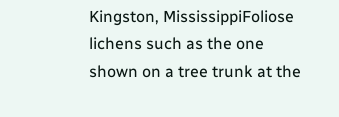Kingston, MississippiFoliose lichens such as the one shown on a tree trunk at the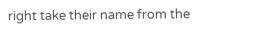right take their name from the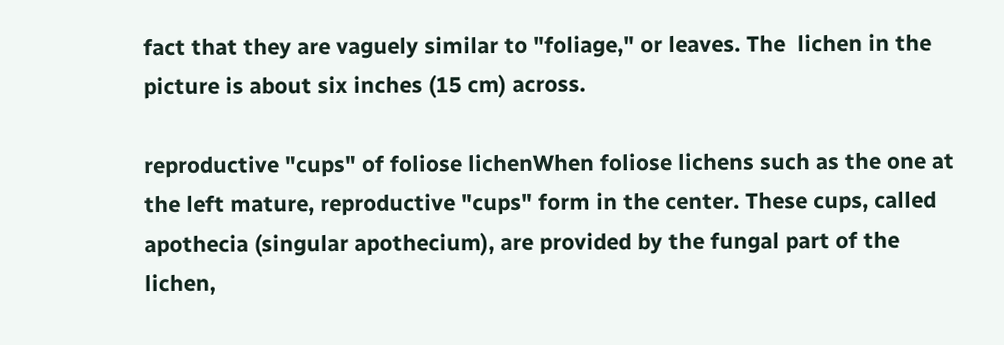fact that they are vaguely similar to "foliage," or leaves. The  lichen in the picture is about six inches (15 cm) across.

reproductive "cups" of foliose lichenWhen foliose lichens such as the one at the left mature, reproductive "cups" form in the center. These cups, called apothecia (singular apothecium), are provided by the fungal part of the lichen,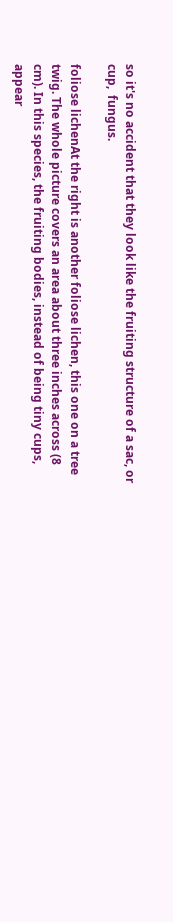so it's no accident that they look like the fruiting structure of a sac, or cup,  fungus.

foliose lichenAt the right is another foliose lichen, this one on a tree twig. The whole picture covers an area about three inches across (8 cm). In this species, the fruiting bodies, instead of being tiny cups, appear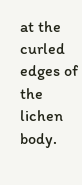at the curled edges of the lichen body.